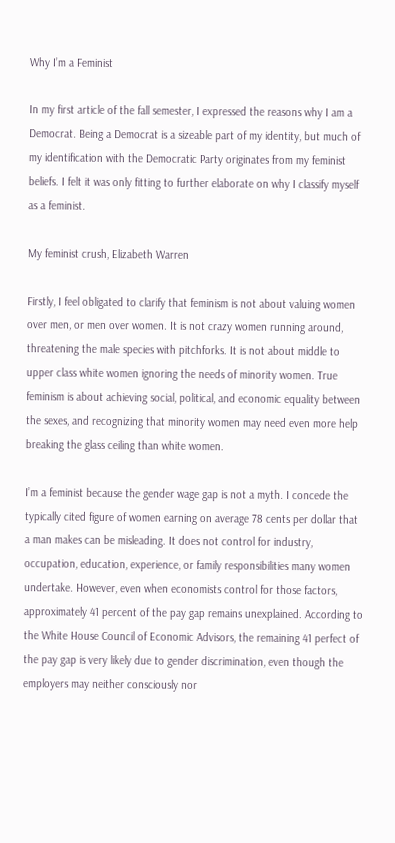Why I’m a Feminist

In my first article of the fall semester, I expressed the reasons why I am a Democrat. Being a Democrat is a sizeable part of my identity, but much of my identification with the Democratic Party originates from my feminist beliefs. I felt it was only fitting to further elaborate on why I classify myself as a feminist.

My feminist crush, Elizabeth Warren

Firstly, I feel obligated to clarify that feminism is not about valuing women over men, or men over women. It is not crazy women running around, threatening the male species with pitchforks. It is not about middle to upper class white women ignoring the needs of minority women. True feminism is about achieving social, political, and economic equality between the sexes, and recognizing that minority women may need even more help breaking the glass ceiling than white women.

I’m a feminist because the gender wage gap is not a myth. I concede the typically cited figure of women earning on average 78 cents per dollar that a man makes can be misleading. It does not control for industry, occupation, education, experience, or family responsibilities many women undertake. However, even when economists control for those factors, approximately 41 percent of the pay gap remains unexplained. According to the White House Council of Economic Advisors, the remaining 41 perfect of the pay gap is very likely due to gender discrimination, even though the employers may neither consciously nor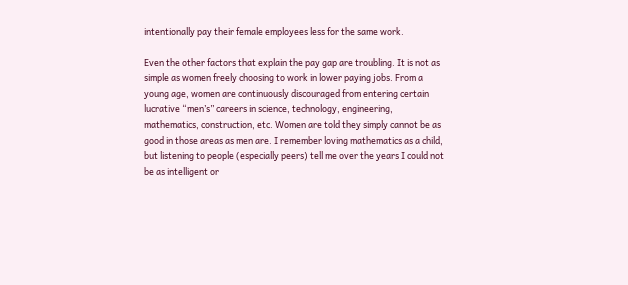intentionally pay their female employees less for the same work.

Even the other factors that explain the pay gap are troubling. It is not as simple as women freely choosing to work in lower paying jobs. From a young age, women are continuously discouraged from entering certain lucrative “men’s” careers in science, technology, engineering, mathematics, construction, etc. Women are told they simply cannot be as good in those areas as men are. I remember loving mathematics as a child, but listening to people (especially peers) tell me over the years I could not be as intelligent or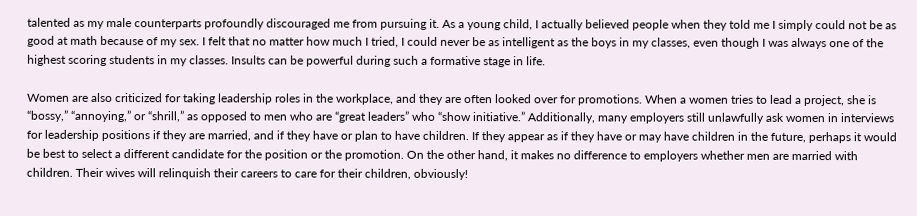talented as my male counterparts profoundly discouraged me from pursuing it. As a young child, I actually believed people when they told me I simply could not be as good at math because of my sex. I felt that no matter how much I tried, I could never be as intelligent as the boys in my classes, even though I was always one of the highest scoring students in my classes. Insults can be powerful during such a formative stage in life.

Women are also criticized for taking leadership roles in the workplace, and they are often looked over for promotions. When a women tries to lead a project, she is “bossy,” “annoying,” or “shrill,” as opposed to men who are “great leaders” who “show initiative.” Additionally, many employers still unlawfully ask women in interviews for leadership positions if they are married, and if they have or plan to have children. If they appear as if they have or may have children in the future, perhaps it would be best to select a different candidate for the position or the promotion. On the other hand, it makes no difference to employers whether men are married with children. Their wives will relinquish their careers to care for their children, obviously!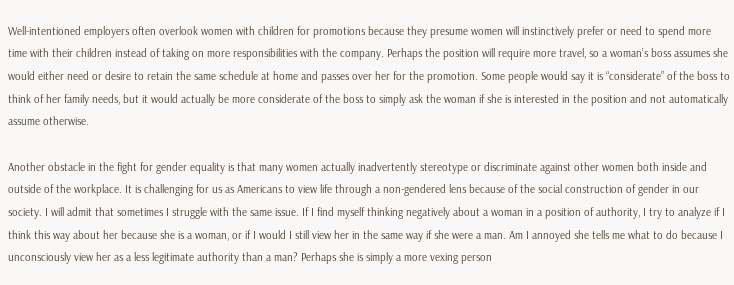Well-intentioned employers often overlook women with children for promotions because they presume women will instinctively prefer or need to spend more time with their children instead of taking on more responsibilities with the company. Perhaps the position will require more travel, so a woman’s boss assumes she would either need or desire to retain the same schedule at home and passes over her for the promotion. Some people would say it is “considerate” of the boss to think of her family needs, but it would actually be more considerate of the boss to simply ask the woman if she is interested in the position and not automatically assume otherwise.

Another obstacle in the fight for gender equality is that many women actually inadvertently stereotype or discriminate against other women both inside and outside of the workplace. It is challenging for us as Americans to view life through a non-gendered lens because of the social construction of gender in our society. I will admit that sometimes I struggle with the same issue. If I find myself thinking negatively about a woman in a position of authority, I try to analyze if I think this way about her because she is a woman, or if I would I still view her in the same way if she were a man. Am I annoyed she tells me what to do because I unconsciously view her as a less legitimate authority than a man? Perhaps she is simply a more vexing person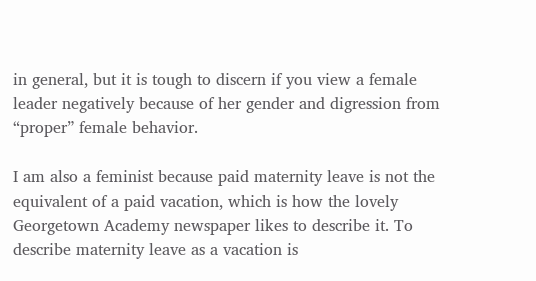in general, but it is tough to discern if you view a female leader negatively because of her gender and digression from “proper” female behavior.

I am also a feminist because paid maternity leave is not the equivalent of a paid vacation, which is how the lovely Georgetown Academy newspaper likes to describe it. To describe maternity leave as a vacation is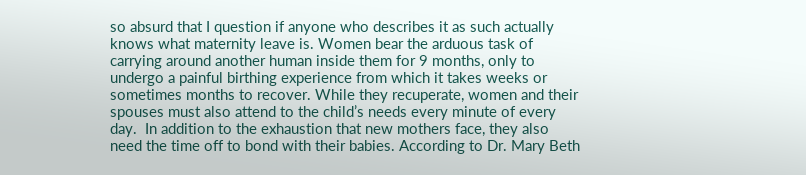so absurd that I question if anyone who describes it as such actually knows what maternity leave is. Women bear the arduous task of carrying around another human inside them for 9 months, only to undergo a painful birthing experience from which it takes weeks or sometimes months to recover. While they recuperate, women and their spouses must also attend to the child’s needs every minute of every day.  In addition to the exhaustion that new mothers face, they also need the time off to bond with their babies. According to Dr. Mary Beth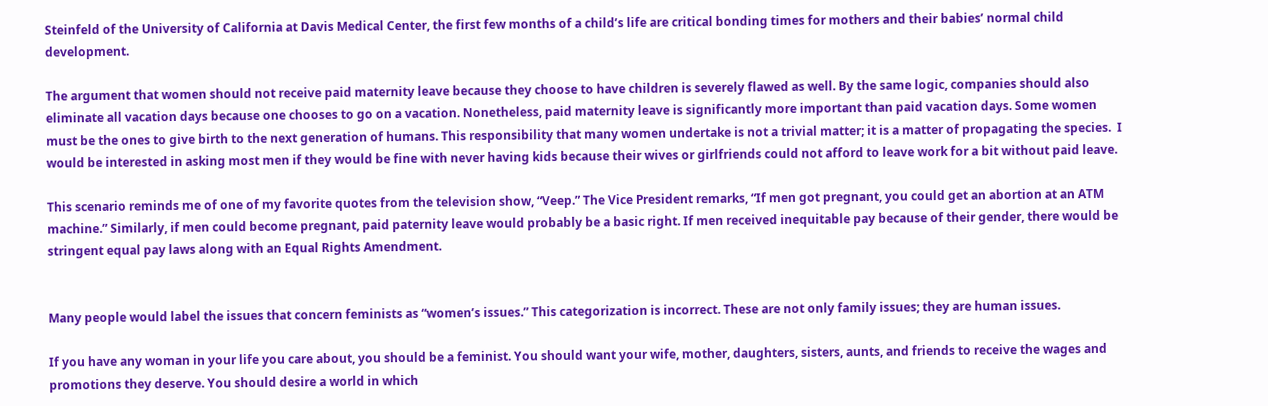Steinfeld of the University of California at Davis Medical Center, the first few months of a child’s life are critical bonding times for mothers and their babies’ normal child development.

The argument that women should not receive paid maternity leave because they choose to have children is severely flawed as well. By the same logic, companies should also eliminate all vacation days because one chooses to go on a vacation. Nonetheless, paid maternity leave is significantly more important than paid vacation days. Some women must be the ones to give birth to the next generation of humans. This responsibility that many women undertake is not a trivial matter; it is a matter of propagating the species.  I would be interested in asking most men if they would be fine with never having kids because their wives or girlfriends could not afford to leave work for a bit without paid leave.

This scenario reminds me of one of my favorite quotes from the television show, “Veep.” The Vice President remarks, “If men got pregnant, you could get an abortion at an ATM machine.” Similarly, if men could become pregnant, paid paternity leave would probably be a basic right. If men received inequitable pay because of their gender, there would be stringent equal pay laws along with an Equal Rights Amendment.


Many people would label the issues that concern feminists as “women’s issues.” This categorization is incorrect. These are not only family issues; they are human issues.

If you have any woman in your life you care about, you should be a feminist. You should want your wife, mother, daughters, sisters, aunts, and friends to receive the wages and promotions they deserve. You should desire a world in which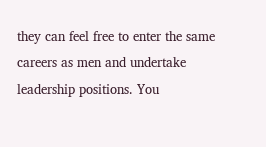they can feel free to enter the same careers as men and undertake leadership positions. You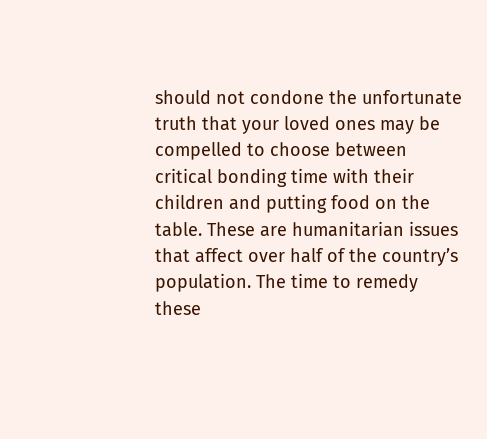should not condone the unfortunate truth that your loved ones may be compelled to choose between critical bonding time with their children and putting food on the table. These are humanitarian issues that affect over half of the country’s population. The time to remedy these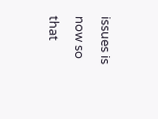issues is now so that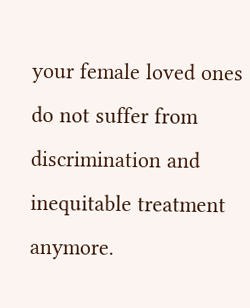your female loved ones do not suffer from discrimination and inequitable treatment anymore.